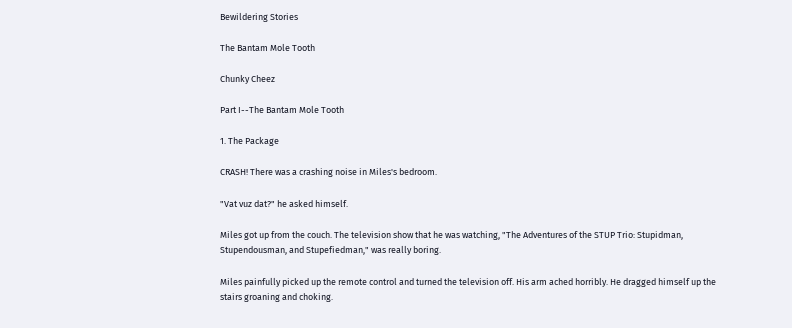Bewildering Stories

The Bantam Mole Tooth

Chunky Cheez

Part I--The Bantam Mole Tooth

1. The Package

CRASH! There was a crashing noise in Miles's bedroom.

"Vat vuz dat?" he asked himself.

Miles got up from the couch. The television show that he was watching, "The Adventures of the STUP Trio: Stupidman, Stupendousman, and Stupefiedman," was really boring.

Miles painfully picked up the remote control and turned the television off. His arm ached horribly. He dragged himself up the stairs groaning and choking.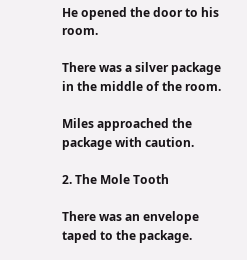He opened the door to his room.

There was a silver package in the middle of the room.

Miles approached the package with caution.

2. The Mole Tooth

There was an envelope taped to the package.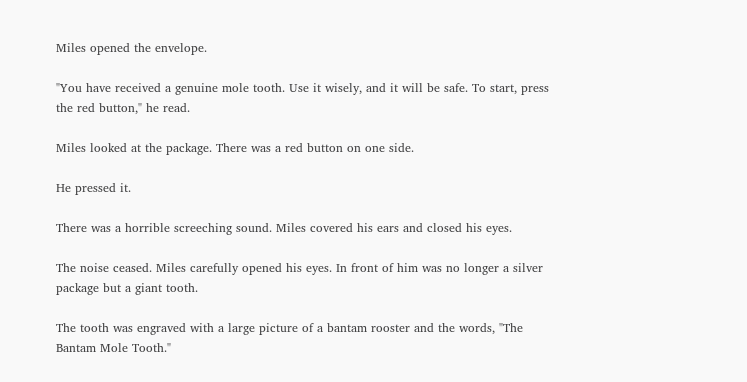Miles opened the envelope.

"You have received a genuine mole tooth. Use it wisely, and it will be safe. To start, press the red button," he read.

Miles looked at the package. There was a red button on one side.

He pressed it.

There was a horrible screeching sound. Miles covered his ears and closed his eyes.

The noise ceased. Miles carefully opened his eyes. In front of him was no longer a silver package but a giant tooth.

The tooth was engraved with a large picture of a bantam rooster and the words, "The Bantam Mole Tooth."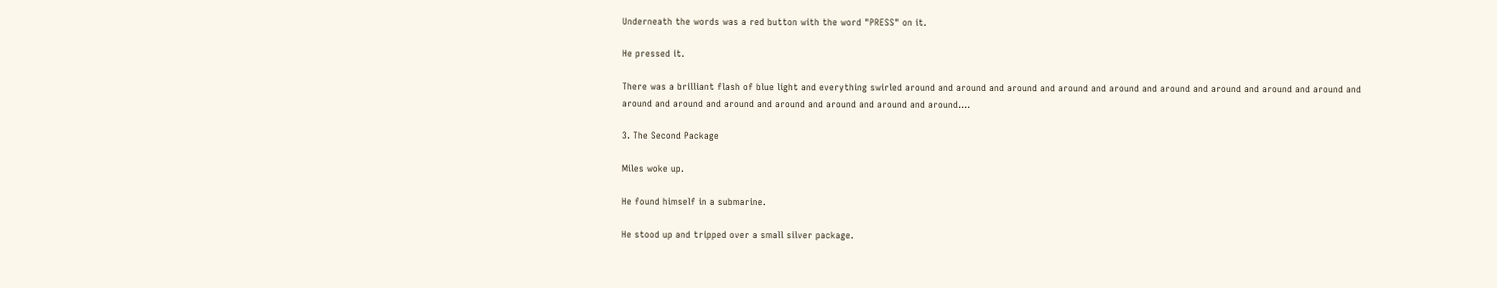Underneath the words was a red button with the word "PRESS" on it.

He pressed it.

There was a brilliant flash of blue light and everything swirled around and around and around and around and around and around and around and around and around and around and around and around and around and around and around and around....

3. The Second Package

Miles woke up.

He found himself in a submarine.

He stood up and tripped over a small silver package.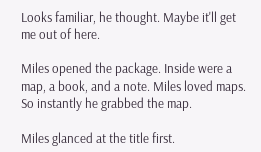Looks familiar, he thought. Maybe it'll get me out of here.

Miles opened the package. Inside were a map, a book, and a note. Miles loved maps. So instantly he grabbed the map.

Miles glanced at the title first.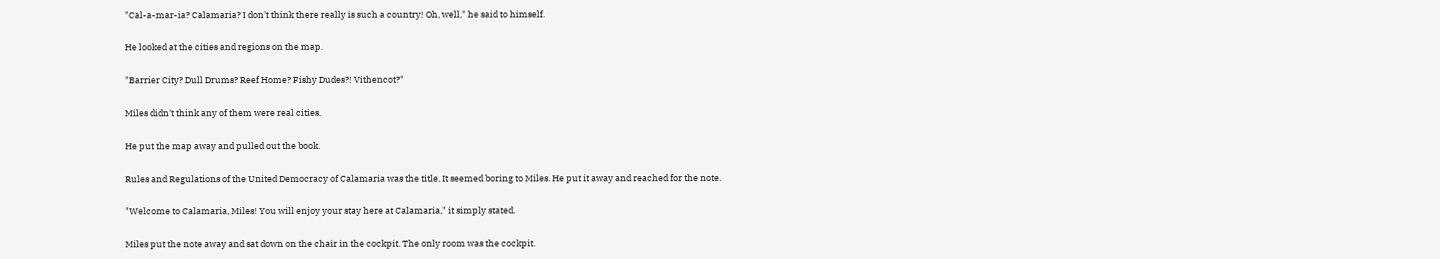"Cal-a-mar-ia? Calamaria? I don't think there really is such a country! Oh, well," he said to himself.

He looked at the cities and regions on the map.

"Barrier City? Dull Drums? Reef Home? Fishy Dudes?! Vithencot?"

Miles didn't think any of them were real cities.

He put the map away and pulled out the book.

Rules and Regulations of the United Democracy of Calamaria was the title. It seemed boring to Miles. He put it away and reached for the note.

"Welcome to Calamaria, Miles! You will enjoy your stay here at Calamaria," it simply stated.

Miles put the note away and sat down on the chair in the cockpit. The only room was the cockpit.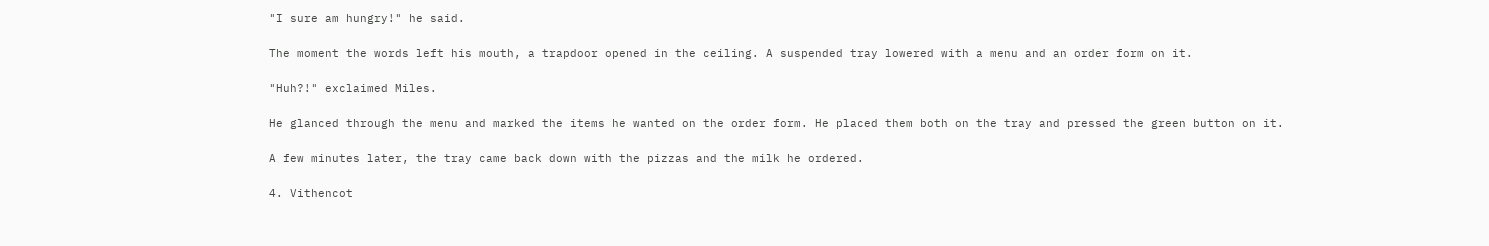"I sure am hungry!" he said.

The moment the words left his mouth, a trapdoor opened in the ceiling. A suspended tray lowered with a menu and an order form on it.

"Huh?!" exclaimed Miles.

He glanced through the menu and marked the items he wanted on the order form. He placed them both on the tray and pressed the green button on it.

A few minutes later, the tray came back down with the pizzas and the milk he ordered.

4. Vithencot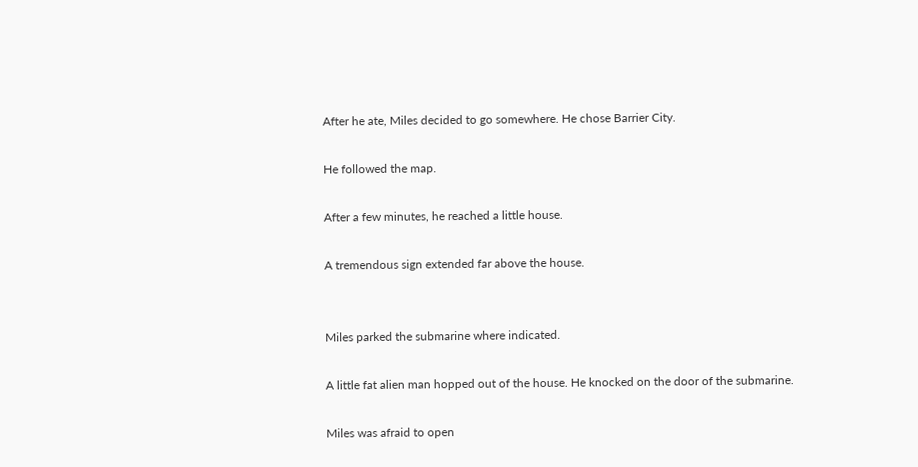After he ate, Miles decided to go somewhere. He chose Barrier City.

He followed the map.

After a few minutes, he reached a little house.

A tremendous sign extended far above the house.


Miles parked the submarine where indicated.

A little fat alien man hopped out of the house. He knocked on the door of the submarine.

Miles was afraid to open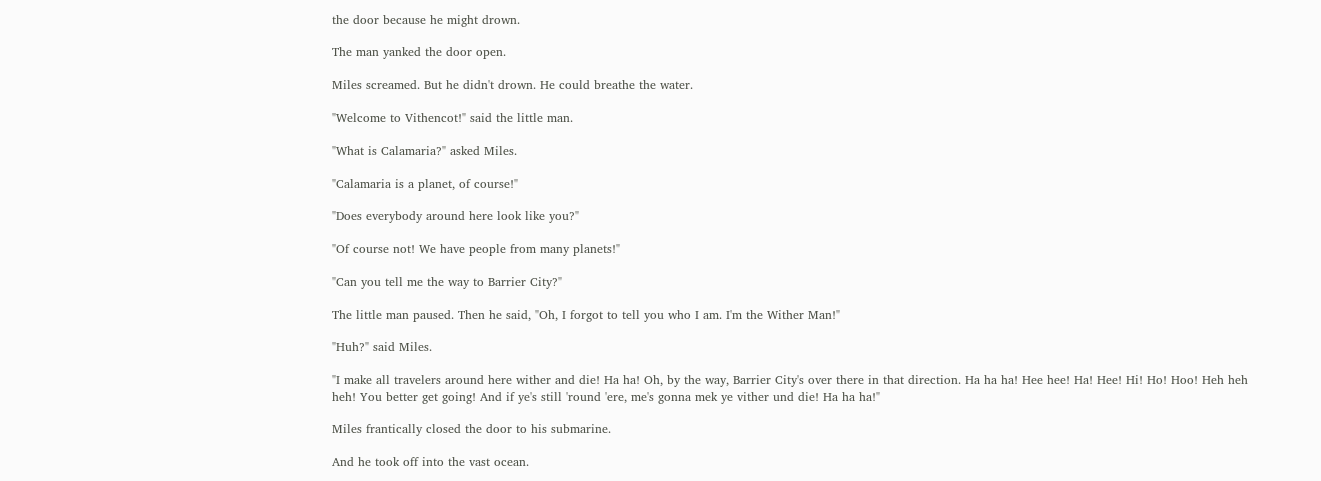the door because he might drown.

The man yanked the door open.

Miles screamed. But he didn't drown. He could breathe the water.

"Welcome to Vithencot!" said the little man.

"What is Calamaria?" asked Miles.

"Calamaria is a planet, of course!"

"Does everybody around here look like you?"

"Of course not! We have people from many planets!"

"Can you tell me the way to Barrier City?"

The little man paused. Then he said, "Oh, I forgot to tell you who I am. I'm the Wither Man!"

"Huh?" said Miles.

"I make all travelers around here wither and die! Ha ha! Oh, by the way, Barrier City's over there in that direction. Ha ha ha! Hee hee! Ha! Hee! Hi! Ho! Hoo! Heh heh heh! You better get going! And if ye's still 'round 'ere, me's gonna mek ye vither und die! Ha ha ha!"

Miles frantically closed the door to his submarine.

And he took off into the vast ocean.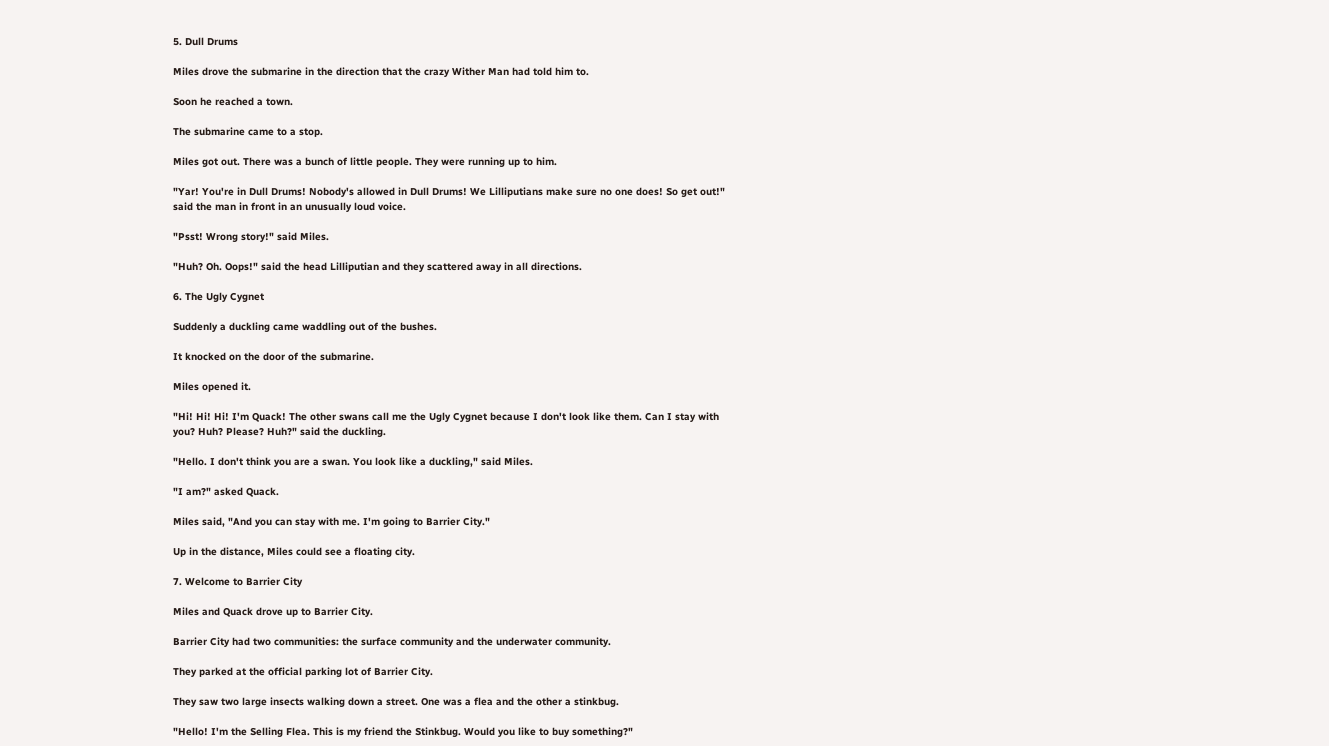5. Dull Drums

Miles drove the submarine in the direction that the crazy Wither Man had told him to.

Soon he reached a town.

The submarine came to a stop.

Miles got out. There was a bunch of little people. They were running up to him.

"Yar! You're in Dull Drums! Nobody's allowed in Dull Drums! We Lilliputians make sure no one does! So get out!" said the man in front in an unusually loud voice.

"Psst! Wrong story!" said Miles.

"Huh? Oh. Oops!" said the head Lilliputian and they scattered away in all directions.

6. The Ugly Cygnet

Suddenly a duckling came waddling out of the bushes.

It knocked on the door of the submarine.

Miles opened it.

"Hi! Hi! Hi! I'm Quack! The other swans call me the Ugly Cygnet because I don't look like them. Can I stay with you? Huh? Please? Huh?" said the duckling.

"Hello. I don't think you are a swan. You look like a duckling," said Miles.

"I am?" asked Quack.

Miles said, "And you can stay with me. I'm going to Barrier City."

Up in the distance, Miles could see a floating city.

7. Welcome to Barrier City

Miles and Quack drove up to Barrier City.

Barrier City had two communities: the surface community and the underwater community.

They parked at the official parking lot of Barrier City.

They saw two large insects walking down a street. One was a flea and the other a stinkbug.

"Hello! I'm the Selling Flea. This is my friend the Stinkbug. Would you like to buy something?"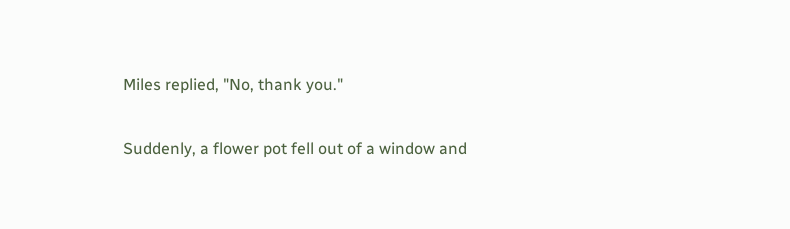Miles replied, "No, thank you."

Suddenly, a flower pot fell out of a window and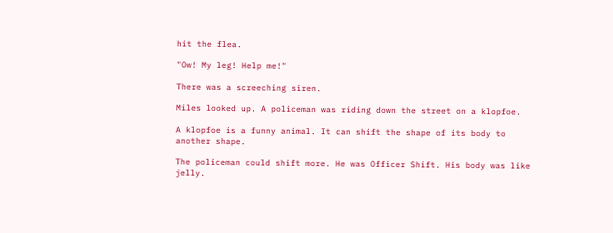hit the flea.

"Ow! My leg! Help me!"

There was a screeching siren.

Miles looked up. A policeman was riding down the street on a klopfoe.

A klopfoe is a funny animal. It can shift the shape of its body to another shape.

The policeman could shift more. He was Officer Shift. His body was like jelly.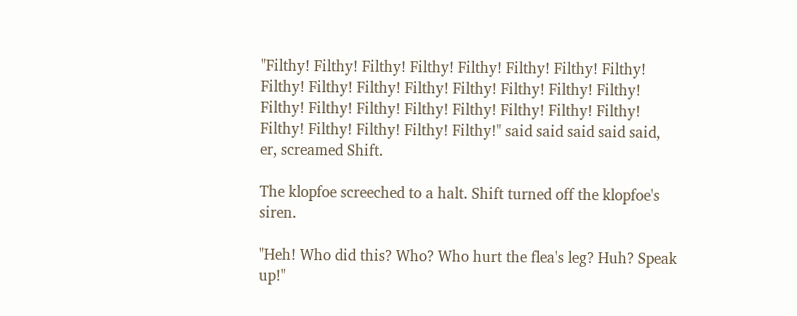"Filthy! Filthy! Filthy! Filthy! Filthy! Filthy! Filthy! Filthy! Filthy! Filthy! Filthy! Filthy! Filthy! Filthy! Filthy! Filthy! Filthy! Filthy! Filthy! Filthy! Filthy! Filthy! Filthy! Filthy! Filthy! Filthy! Filthy! Filthy! Filthy!" said said said said said, er, screamed Shift.

The klopfoe screeched to a halt. Shift turned off the klopfoe's siren.

"Heh! Who did this? Who? Who hurt the flea's leg? Huh? Speak up!"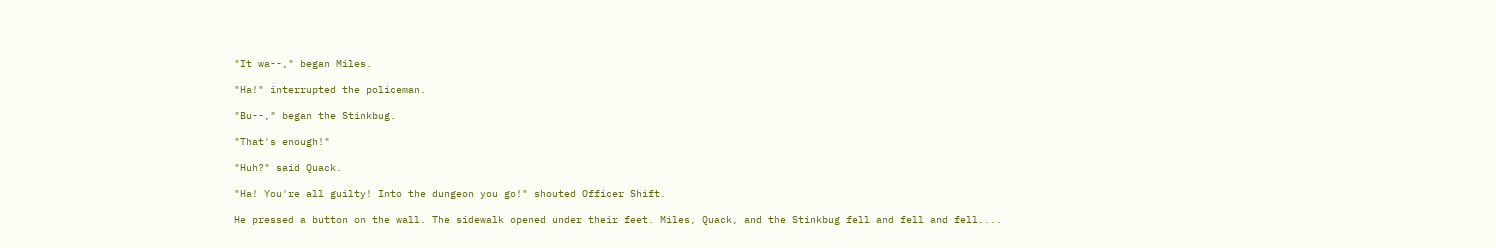"It wa--," began Miles.

"Ha!" interrupted the policeman.

"Bu--," began the Stinkbug.

"That's enough!"

"Huh?" said Quack.

"Ha! You're all guilty! Into the dungeon you go!" shouted Officer Shift.

He pressed a button on the wall. The sidewalk opened under their feet. Miles, Quack, and the Stinkbug fell and fell and fell....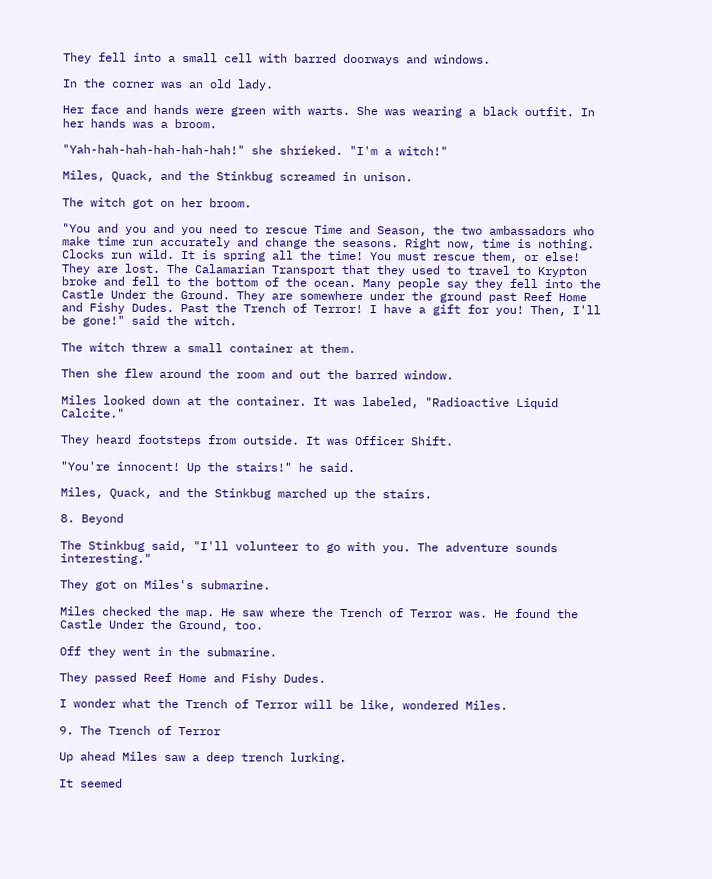They fell into a small cell with barred doorways and windows.

In the corner was an old lady.

Her face and hands were green with warts. She was wearing a black outfit. In her hands was a broom.

"Yah-hah-hah-hah-hah-hah!" she shrieked. "I'm a witch!"

Miles, Quack, and the Stinkbug screamed in unison.

The witch got on her broom.

"You and you and you need to rescue Time and Season, the two ambassadors who make time run accurately and change the seasons. Right now, time is nothing. Clocks run wild. It is spring all the time! You must rescue them, or else! They are lost. The Calamarian Transport that they used to travel to Krypton broke and fell to the bottom of the ocean. Many people say they fell into the Castle Under the Ground. They are somewhere under the ground past Reef Home and Fishy Dudes. Past the Trench of Terror! I have a gift for you! Then, I'll be gone!" said the witch.

The witch threw a small container at them.

Then she flew around the room and out the barred window.

Miles looked down at the container. It was labeled, "Radioactive Liquid Calcite."

They heard footsteps from outside. It was Officer Shift.

"You're innocent! Up the stairs!" he said.

Miles, Quack, and the Stinkbug marched up the stairs.

8. Beyond

The Stinkbug said, "I'll volunteer to go with you. The adventure sounds interesting."

They got on Miles's submarine.

Miles checked the map. He saw where the Trench of Terror was. He found the Castle Under the Ground, too.

Off they went in the submarine.

They passed Reef Home and Fishy Dudes.

I wonder what the Trench of Terror will be like, wondered Miles.

9. The Trench of Terror

Up ahead Miles saw a deep trench lurking.

It seemed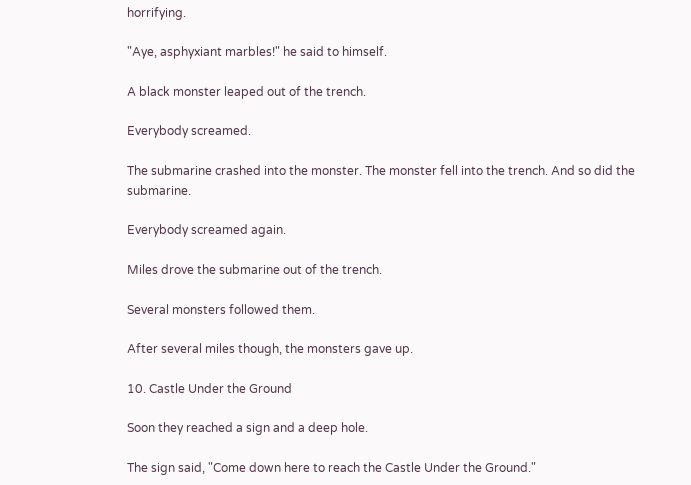horrifying.

"Aye, asphyxiant marbles!" he said to himself.

A black monster leaped out of the trench.

Everybody screamed.

The submarine crashed into the monster. The monster fell into the trench. And so did the submarine.

Everybody screamed again.

Miles drove the submarine out of the trench.

Several monsters followed them.

After several miles though, the monsters gave up.

10. Castle Under the Ground

Soon they reached a sign and a deep hole.

The sign said, "Come down here to reach the Castle Under the Ground."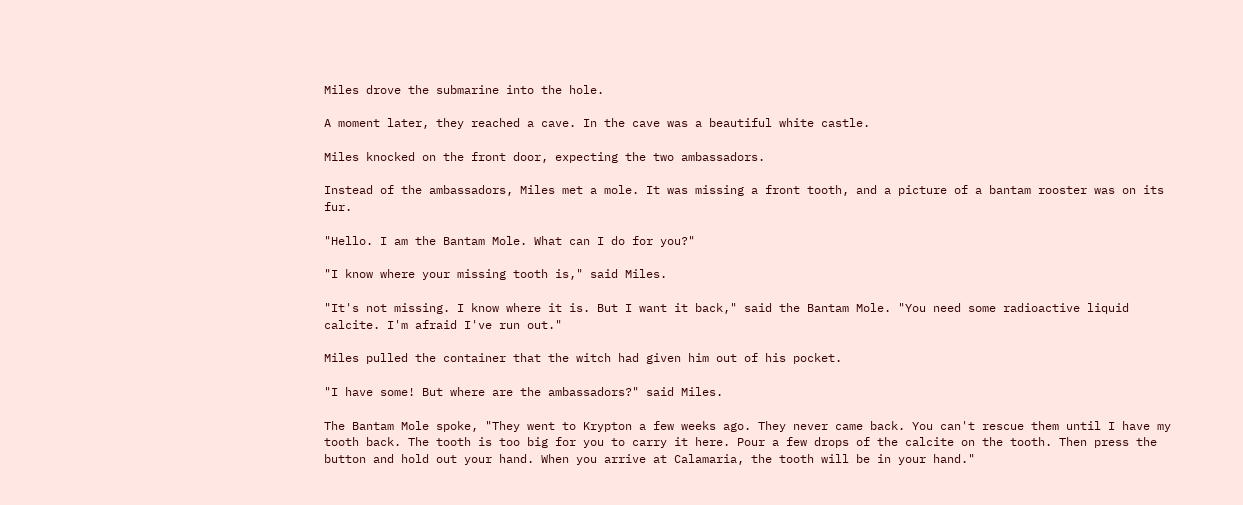Miles drove the submarine into the hole.

A moment later, they reached a cave. In the cave was a beautiful white castle.

Miles knocked on the front door, expecting the two ambassadors.

Instead of the ambassadors, Miles met a mole. It was missing a front tooth, and a picture of a bantam rooster was on its fur.

"Hello. I am the Bantam Mole. What can I do for you?"

"I know where your missing tooth is," said Miles.

"It's not missing. I know where it is. But I want it back," said the Bantam Mole. "You need some radioactive liquid calcite. I'm afraid I've run out."

Miles pulled the container that the witch had given him out of his pocket.

"I have some! But where are the ambassadors?" said Miles.

The Bantam Mole spoke, "They went to Krypton a few weeks ago. They never came back. You can't rescue them until I have my tooth back. The tooth is too big for you to carry it here. Pour a few drops of the calcite on the tooth. Then press the button and hold out your hand. When you arrive at Calamaria, the tooth will be in your hand."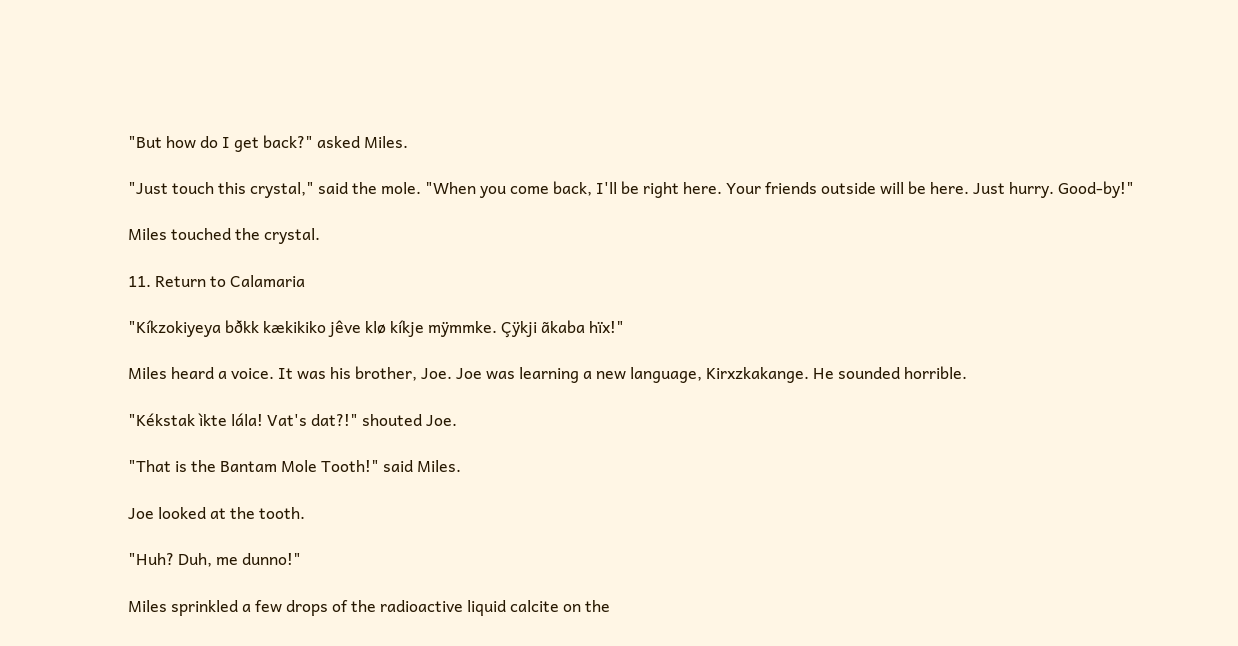"But how do I get back?" asked Miles.

"Just touch this crystal," said the mole. "When you come back, I'll be right here. Your friends outside will be here. Just hurry. Good-by!"

Miles touched the crystal.

11. Return to Calamaria

"Kíkzokiyeya bðkk kækikiko jêve klø kíkje mÿmmke. Çÿkji ãkaba hïx!"

Miles heard a voice. It was his brother, Joe. Joe was learning a new language, Kirxzkakange. He sounded horrible.

"Kékstak ìkte lála! Vat's dat?!" shouted Joe.

"That is the Bantam Mole Tooth!" said Miles.

Joe looked at the tooth.

"Huh? Duh, me dunno!"

Miles sprinkled a few drops of the radioactive liquid calcite on the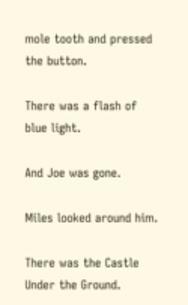mole tooth and pressed the button.

There was a flash of blue light.

And Joe was gone.

Miles looked around him.

There was the Castle Under the Ground.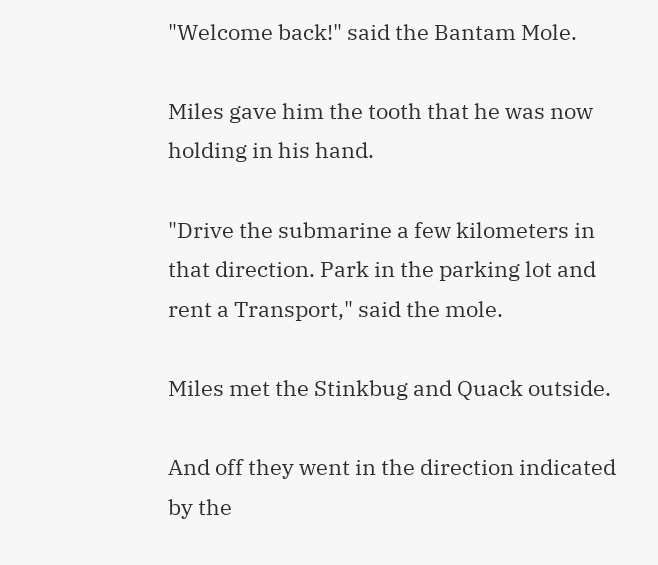"Welcome back!" said the Bantam Mole.

Miles gave him the tooth that he was now holding in his hand.

"Drive the submarine a few kilometers in that direction. Park in the parking lot and rent a Transport," said the mole.

Miles met the Stinkbug and Quack outside.

And off they went in the direction indicated by the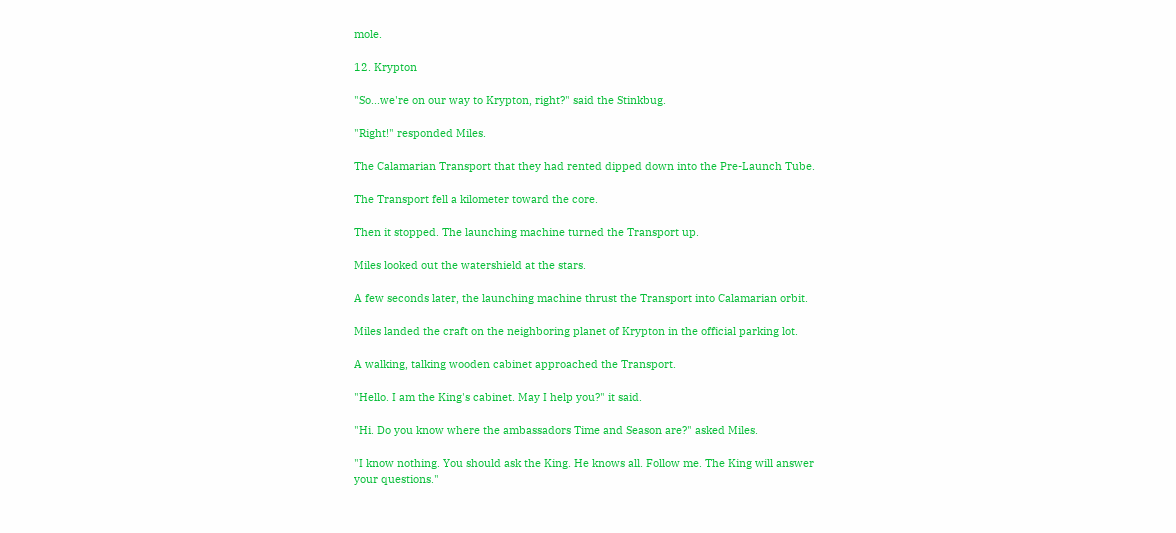mole.

12. Krypton

"So...we're on our way to Krypton, right?" said the Stinkbug.

"Right!" responded Miles.

The Calamarian Transport that they had rented dipped down into the Pre-Launch Tube.

The Transport fell a kilometer toward the core.

Then it stopped. The launching machine turned the Transport up.

Miles looked out the watershield at the stars.

A few seconds later, the launching machine thrust the Transport into Calamarian orbit.

Miles landed the craft on the neighboring planet of Krypton in the official parking lot.

A walking, talking wooden cabinet approached the Transport.

"Hello. I am the King's cabinet. May I help you?" it said.

"Hi. Do you know where the ambassadors Time and Season are?" asked Miles.

"I know nothing. You should ask the King. He knows all. Follow me. The King will answer your questions."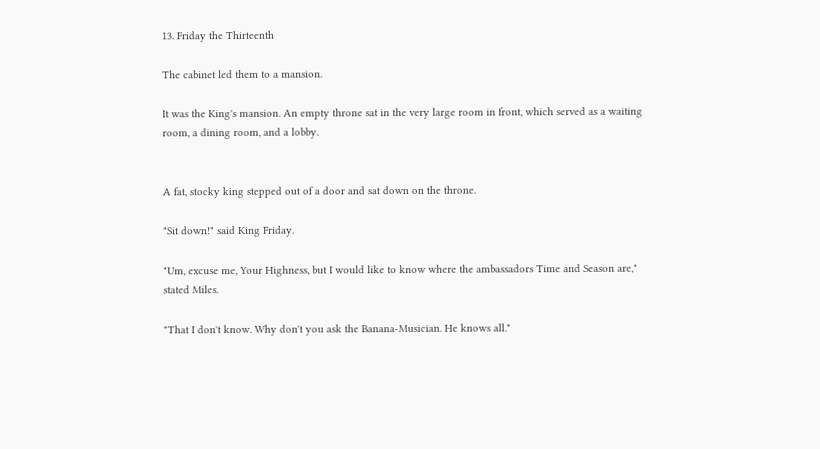13. Friday the Thirteenth

The cabinet led them to a mansion.

It was the King's mansion. An empty throne sat in the very large room in front, which served as a waiting room, a dining room, and a lobby.


A fat, stocky king stepped out of a door and sat down on the throne.

"Sit down!" said King Friday.

"Um, excuse me, Your Highness, but I would like to know where the ambassadors Time and Season are," stated Miles.

"That I don't know. Why don't you ask the Banana-Musician. He knows all."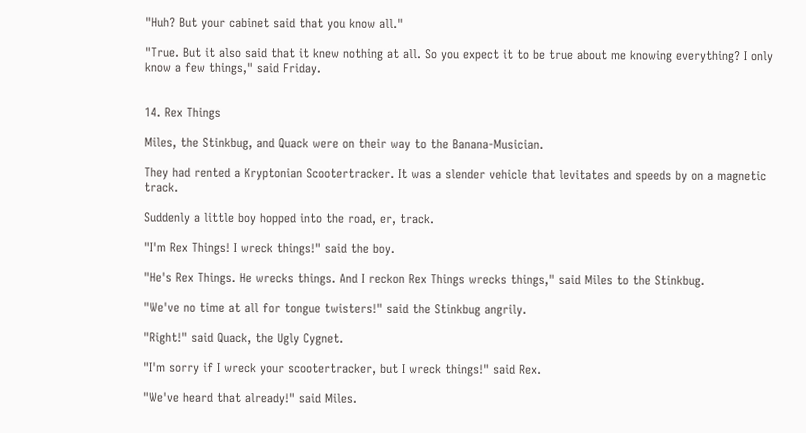"Huh? But your cabinet said that you know all."

"True. But it also said that it knew nothing at all. So you expect it to be true about me knowing everything? I only know a few things," said Friday.


14. Rex Things

Miles, the Stinkbug, and Quack were on their way to the Banana-Musician.

They had rented a Kryptonian Scootertracker. It was a slender vehicle that levitates and speeds by on a magnetic track.

Suddenly a little boy hopped into the road, er, track.

"I'm Rex Things! I wreck things!" said the boy.

"He's Rex Things. He wrecks things. And I reckon Rex Things wrecks things," said Miles to the Stinkbug.

"We've no time at all for tongue twisters!" said the Stinkbug angrily.

"Right!" said Quack, the Ugly Cygnet.

"I'm sorry if I wreck your scootertracker, but I wreck things!" said Rex.

"We've heard that already!" said Miles.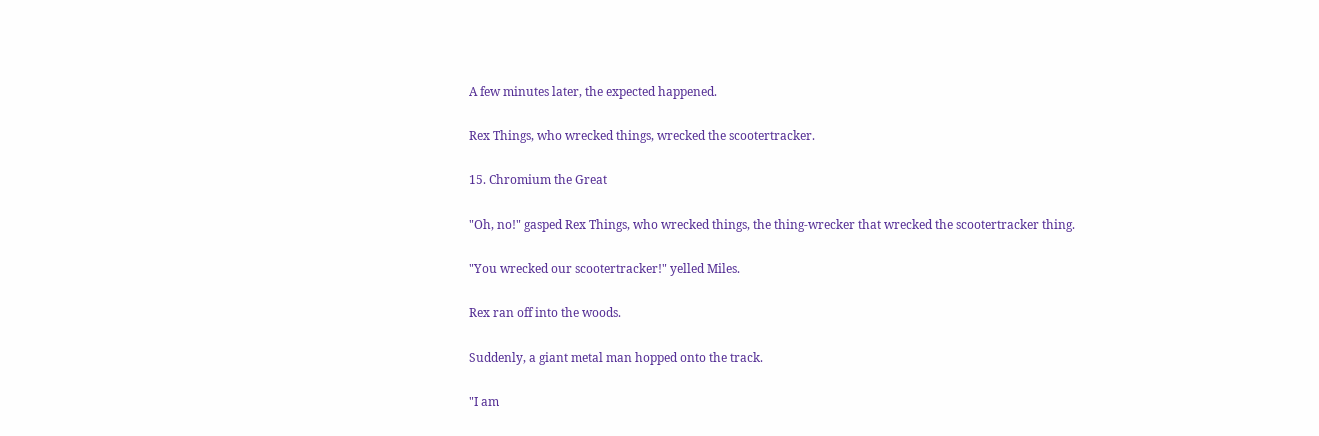A few minutes later, the expected happened.

Rex Things, who wrecked things, wrecked the scootertracker.

15. Chromium the Great

"Oh, no!" gasped Rex Things, who wrecked things, the thing-wrecker that wrecked the scootertracker thing.

"You wrecked our scootertracker!" yelled Miles.

Rex ran off into the woods.

Suddenly, a giant metal man hopped onto the track.

"I am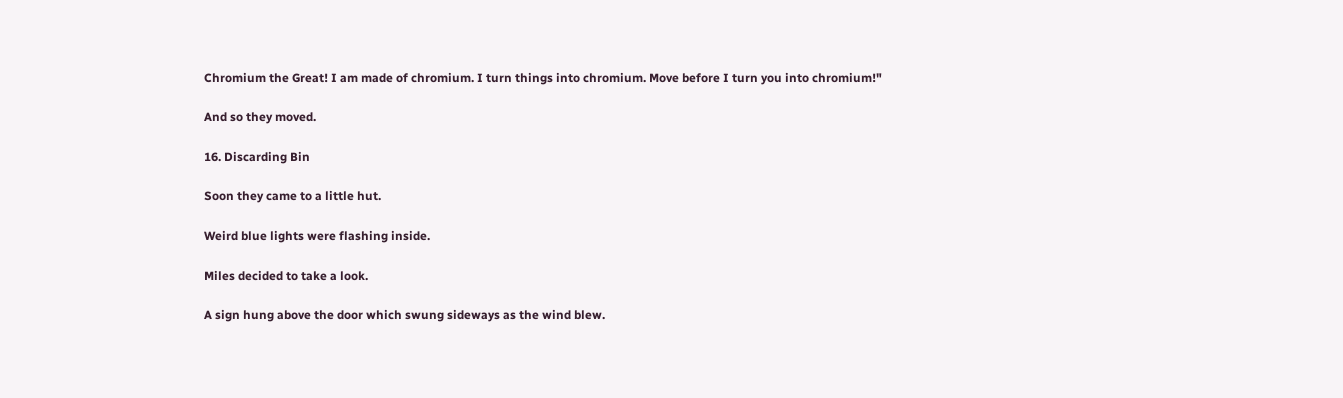Chromium the Great! I am made of chromium. I turn things into chromium. Move before I turn you into chromium!"

And so they moved.

16. Discarding Bin

Soon they came to a little hut.

Weird blue lights were flashing inside.

Miles decided to take a look.

A sign hung above the door which swung sideways as the wind blew.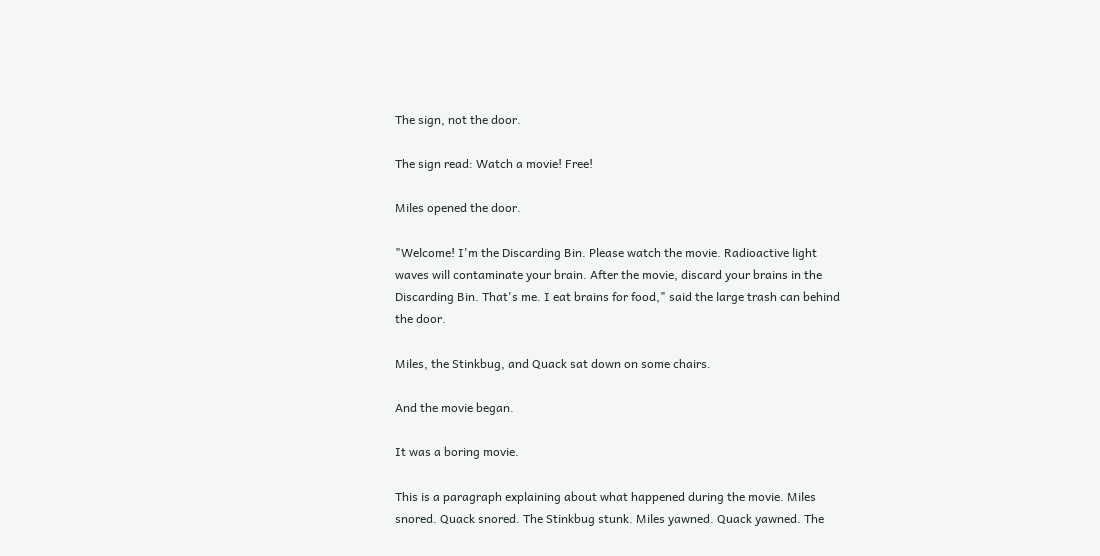The sign, not the door.

The sign read: Watch a movie! Free!

Miles opened the door.

"Welcome! I'm the Discarding Bin. Please watch the movie. Radioactive light waves will contaminate your brain. After the movie, discard your brains in the Discarding Bin. That's me. I eat brains for food," said the large trash can behind the door.

Miles, the Stinkbug, and Quack sat down on some chairs.

And the movie began.

It was a boring movie.

This is a paragraph explaining about what happened during the movie. Miles snored. Quack snored. The Stinkbug stunk. Miles yawned. Quack yawned. The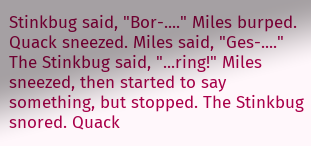Stinkbug said, "Bor-...." Miles burped. Quack sneezed. Miles said, "Ges-...." The Stinkbug said, "...ring!" Miles sneezed, then started to say something, but stopped. The Stinkbug snored. Quack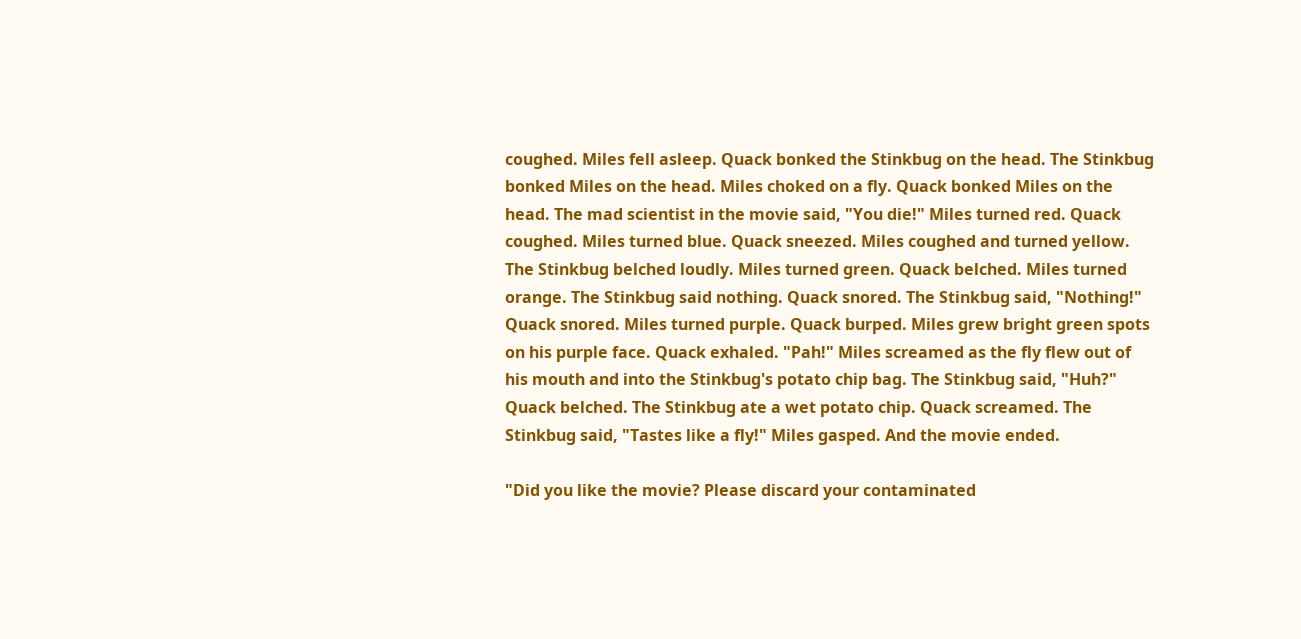coughed. Miles fell asleep. Quack bonked the Stinkbug on the head. The Stinkbug bonked Miles on the head. Miles choked on a fly. Quack bonked Miles on the head. The mad scientist in the movie said, "You die!" Miles turned red. Quack coughed. Miles turned blue. Quack sneezed. Miles coughed and turned yellow. The Stinkbug belched loudly. Miles turned green. Quack belched. Miles turned orange. The Stinkbug said nothing. Quack snored. The Stinkbug said, "Nothing!" Quack snored. Miles turned purple. Quack burped. Miles grew bright green spots on his purple face. Quack exhaled. "Pah!" Miles screamed as the fly flew out of his mouth and into the Stinkbug's potato chip bag. The Stinkbug said, "Huh?" Quack belched. The Stinkbug ate a wet potato chip. Quack screamed. The Stinkbug said, "Tastes like a fly!" Miles gasped. And the movie ended.

"Did you like the movie? Please discard your contaminated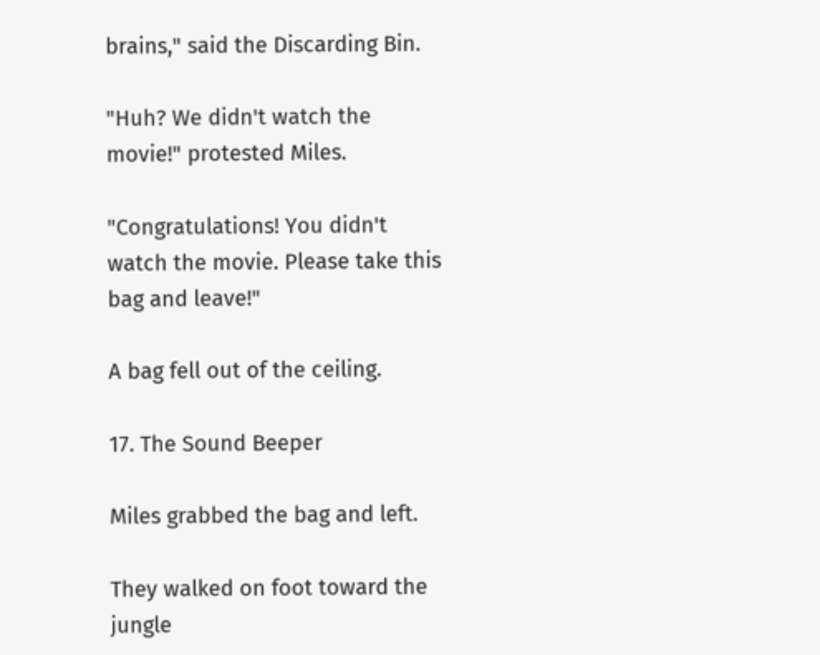brains," said the Discarding Bin.

"Huh? We didn't watch the movie!" protested Miles.

"Congratulations! You didn't watch the movie. Please take this bag and leave!"

A bag fell out of the ceiling.

17. The Sound Beeper

Miles grabbed the bag and left.

They walked on foot toward the jungle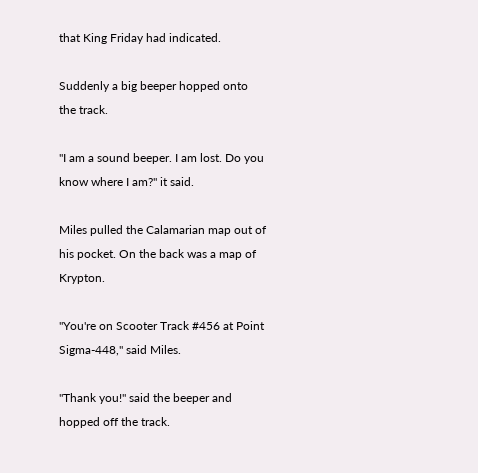that King Friday had indicated.

Suddenly a big beeper hopped onto the track.

"I am a sound beeper. I am lost. Do you know where I am?" it said.

Miles pulled the Calamarian map out of his pocket. On the back was a map of Krypton.

"You're on Scooter Track #456 at Point Sigma-448," said Miles.

"Thank you!" said the beeper and hopped off the track.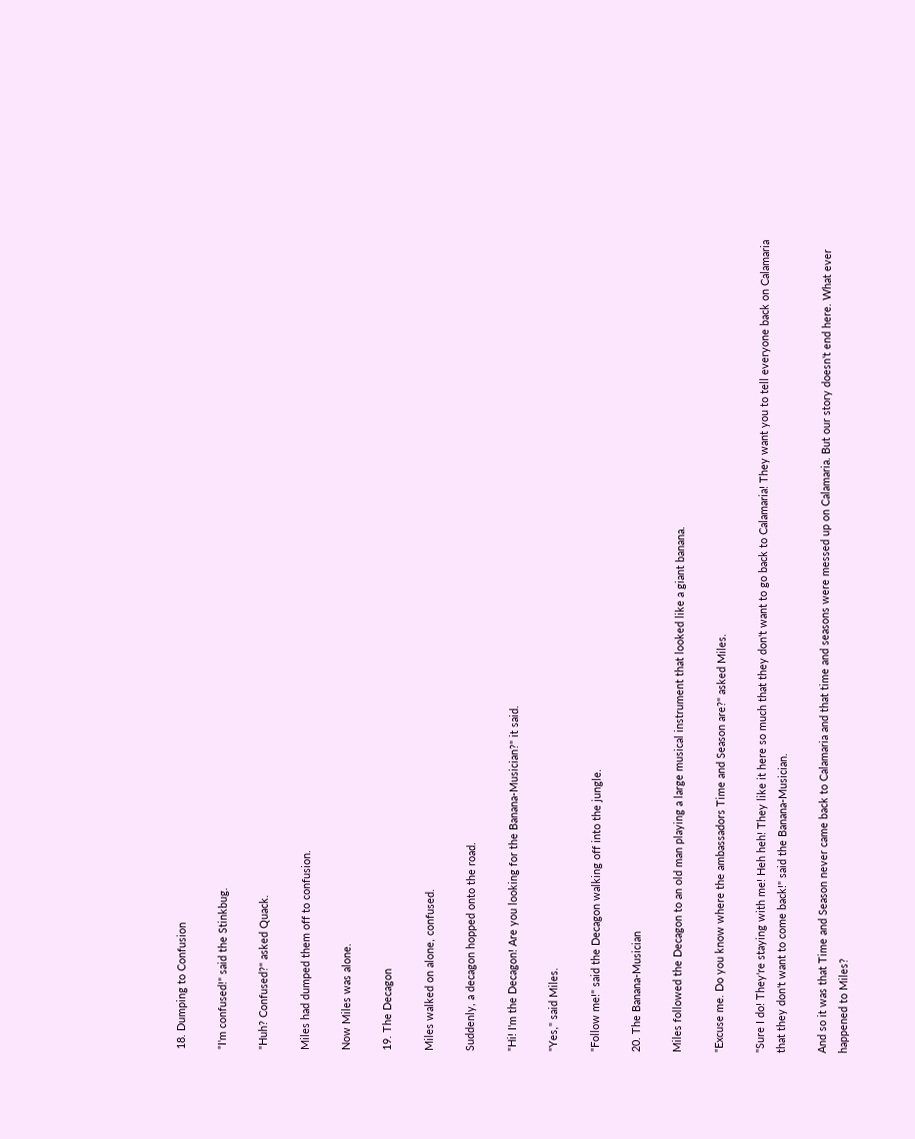18. Dumping to Confusion

"I'm confused!" said the Stinkbug.

"Huh? Confused?" asked Quack.

Miles had dumped them off to confusion.

Now Miles was alone.

19. The Decagon

Miles walked on alone, confused.

Suddenly, a decagon hopped onto the road.

"Hi! I'm the Decagon! Are you looking for the Banana-Musician?" it said.

"Yes," said Miles.

"Follow me!" said the Decagon walking off into the jungle.

20. The Banana-Musician

Miles followed the Decagon to an old man playing a large musical instrument that looked like a giant banana.

"Excuse me. Do you know where the ambassadors Time and Season are?" asked Miles.

"Sure I do! They're staying with me! Heh heh! They like it here so much that they don't want to go back to Calamaria! They want you to tell everyone back on Calamaria that they don't want to come back!" said the Banana-Musician.

And so it was that Time and Season never came back to Calamaria and that time and seasons were messed up on Calamaria. But our story doesn't end here. What ever happened to Miles?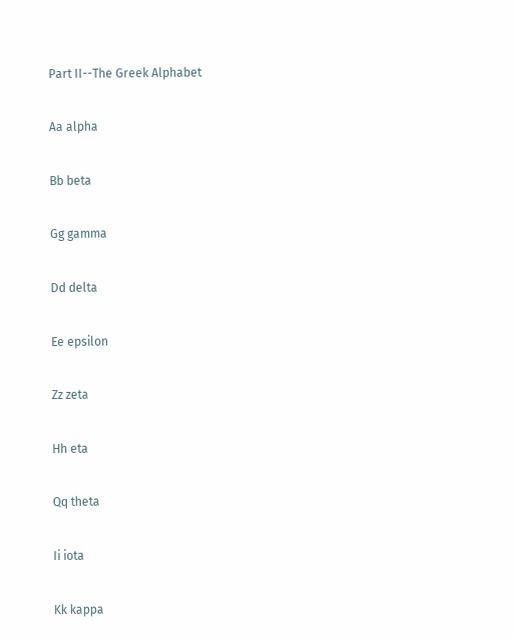Part II--The Greek Alphabet

Aa alpha

Bb beta

Gg gamma

Dd delta

Ee epsilon

Zz zeta

Hh eta

Qq theta

Ii iota

Kk kappa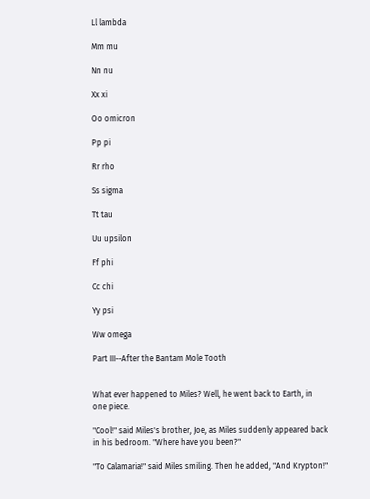Ll lambda

Mm mu

Nn nu

Xx xi

Oo omicron

Pp pi

Rr rho

Ss sigma

Tt tau

Uu upsilon

Ff phi

Cc chi

Yy psi

Ww omega

Part III--After the Bantam Mole Tooth


What ever happened to Miles? Well, he went back to Earth, in one piece.

"Cool!" said Miles's brother, Joe, as Miles suddenly appeared back in his bedroom. "Where have you been?"

"To Calamaria!" said Miles smiling. Then he added, "And Krypton!"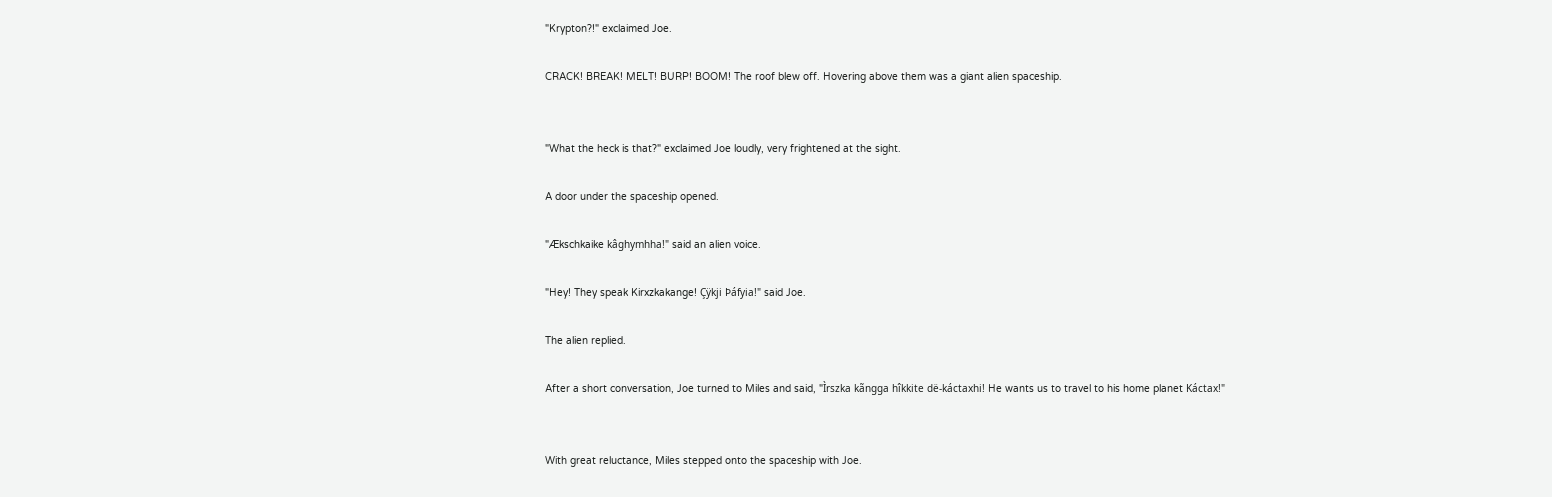"Krypton?!" exclaimed Joe.

CRACK! BREAK! MELT! BURP! BOOM! The roof blew off. Hovering above them was a giant alien spaceship.


"What the heck is that?" exclaimed Joe loudly, very frightened at the sight.

A door under the spaceship opened.

"Ækschkaike kâghymhha!" said an alien voice.

"Hey! They speak Kirxzkakange! Çÿkji Þáfyia!" said Joe.

The alien replied.

After a short conversation, Joe turned to Miles and said, "Ìrszka kãngga hîkkite dë-káctaxhi! He wants us to travel to his home planet Káctax!"


With great reluctance, Miles stepped onto the spaceship with Joe.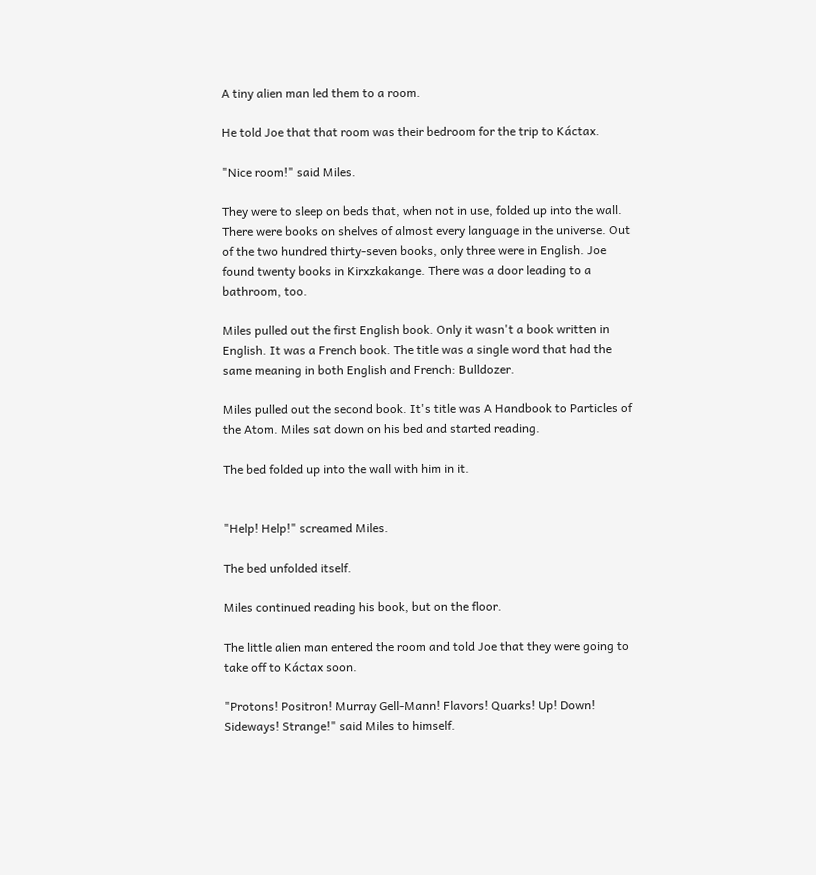A tiny alien man led them to a room.

He told Joe that that room was their bedroom for the trip to Káctax.

"Nice room!" said Miles.

They were to sleep on beds that, when not in use, folded up into the wall. There were books on shelves of almost every language in the universe. Out of the two hundred thirty-seven books, only three were in English. Joe found twenty books in Kirxzkakange. There was a door leading to a bathroom, too.

Miles pulled out the first English book. Only it wasn't a book written in English. It was a French book. The title was a single word that had the same meaning in both English and French: Bulldozer.

Miles pulled out the second book. It's title was A Handbook to Particles of the Atom. Miles sat down on his bed and started reading.

The bed folded up into the wall with him in it.


"Help! Help!" screamed Miles.

The bed unfolded itself.

Miles continued reading his book, but on the floor.

The little alien man entered the room and told Joe that they were going to take off to Káctax soon.

"Protons! Positron! Murray Gell-Mann! Flavors! Quarks! Up! Down! Sideways! Strange!" said Miles to himself.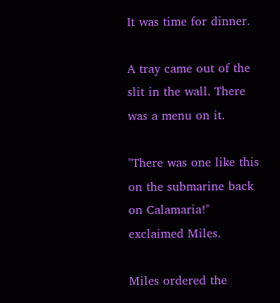It was time for dinner.

A tray came out of the slit in the wall. There was a menu on it.

"There was one like this on the submarine back on Calamaria!" exclaimed Miles.

Miles ordered the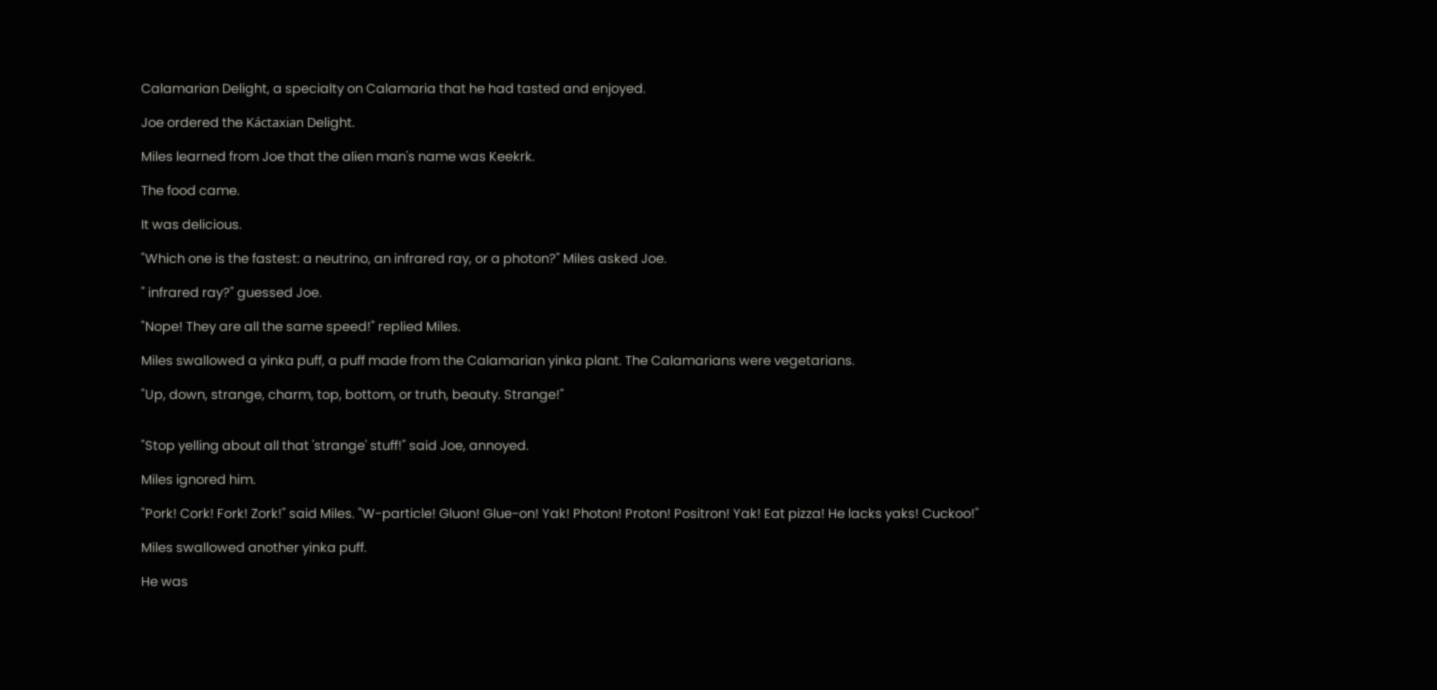Calamarian Delight, a specialty on Calamaria that he had tasted and enjoyed.

Joe ordered the Káctaxian Delight.

Miles learned from Joe that the alien man's name was Keekrk.

The food came.

It was delicious.

"Which one is the fastest: a neutrino, an infrared ray, or a photon?" Miles asked Joe.

" infrared ray?" guessed Joe.

"Nope! They are all the same speed!" replied Miles.

Miles swallowed a yinka puff, a puff made from the Calamarian yinka plant. The Calamarians were vegetarians.

"Up, down, strange, charm, top, bottom, or truth, beauty. Strange!"


"Stop yelling about all that 'strange' stuff!" said Joe, annoyed.

Miles ignored him.

"Pork! Cork! Fork! Zork!" said Miles. "W-particle! Gluon! Glue-on! Yak! Photon! Proton! Positron! Yak! Eat pizza! He lacks yaks! Cuckoo!"

Miles swallowed another yinka puff.

He was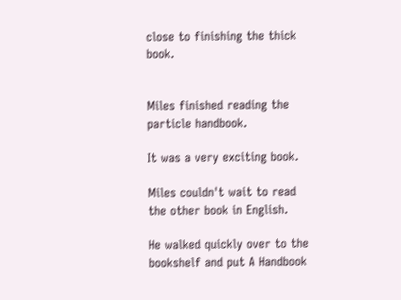close to finishing the thick book.


Miles finished reading the particle handbook.

It was a very exciting book.

Miles couldn't wait to read the other book in English.

He walked quickly over to the bookshelf and put A Handbook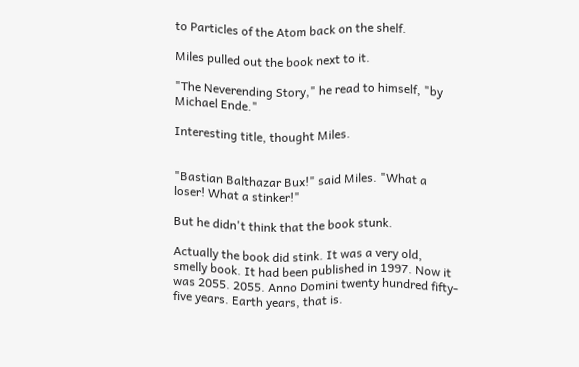to Particles of the Atom back on the shelf.

Miles pulled out the book next to it.

"The Neverending Story," he read to himself, "by Michael Ende."

Interesting title, thought Miles.


"Bastian Balthazar Bux!" said Miles. "What a loser! What a stinker!"

But he didn't think that the book stunk.

Actually the book did stink. It was a very old, smelly book. It had been published in 1997. Now it was 2055. 2055. Anno Domini twenty hundred fifty-five years. Earth years, that is.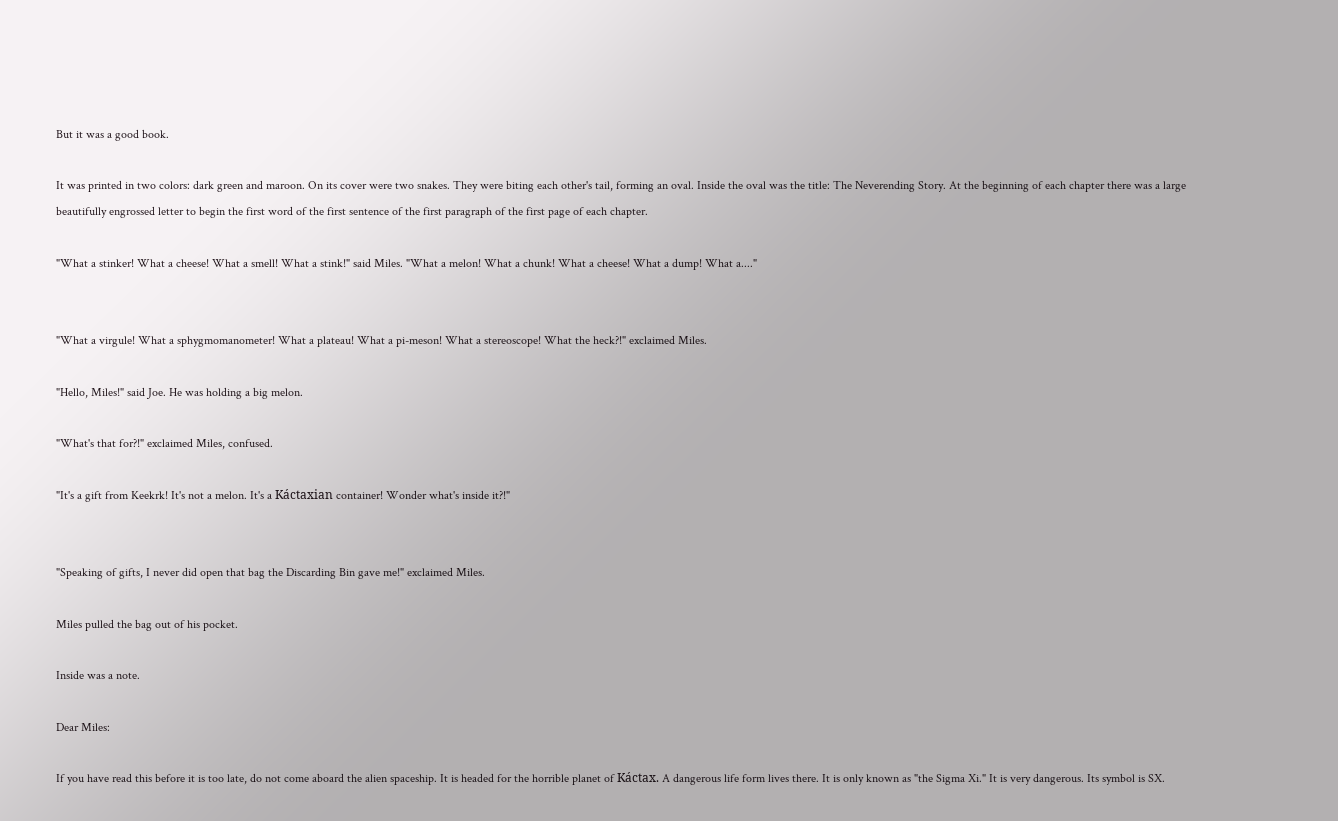But it was a good book.

It was printed in two colors: dark green and maroon. On its cover were two snakes. They were biting each other's tail, forming an oval. Inside the oval was the title: The Neverending Story. At the beginning of each chapter there was a large beautifully engrossed letter to begin the first word of the first sentence of the first paragraph of the first page of each chapter.

"What a stinker! What a cheese! What a smell! What a stink!" said Miles. "What a melon! What a chunk! What a cheese! What a dump! What a...."


"What a virgule! What a sphygmomanometer! What a plateau! What a pi-meson! What a stereoscope! What the heck?!" exclaimed Miles.

"Hello, Miles!" said Joe. He was holding a big melon.

"What's that for?!" exclaimed Miles, confused.

"It's a gift from Keekrk! It's not a melon. It's a Káctaxian container! Wonder what's inside it?!"


"Speaking of gifts, I never did open that bag the Discarding Bin gave me!" exclaimed Miles.

Miles pulled the bag out of his pocket.

Inside was a note.

Dear Miles:

If you have read this before it is too late, do not come aboard the alien spaceship. It is headed for the horrible planet of Káctax. A dangerous life form lives there. It is only known as "the Sigma Xi." It is very dangerous. Its symbol is SX.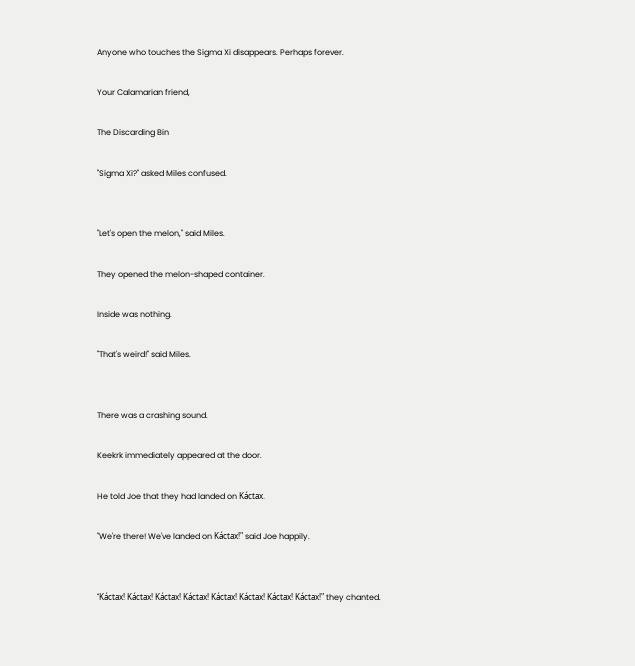Anyone who touches the Sigma Xi disappears. Perhaps forever.

Your Calamarian friend,

The Discarding Bin

"Sigma Xi?" asked Miles confused.


"Let's open the melon," said Miles.

They opened the melon-shaped container.

Inside was nothing.

"That's weird!" said Miles.


There was a crashing sound.

Keekrk immediately appeared at the door.

He told Joe that they had landed on Káctax.

"We're there! We've landed on Káctax!" said Joe happily.


"Káctax! Káctax! Káctax! Káctax! Káctax! Káctax! Káctax! Káctax!" they chanted.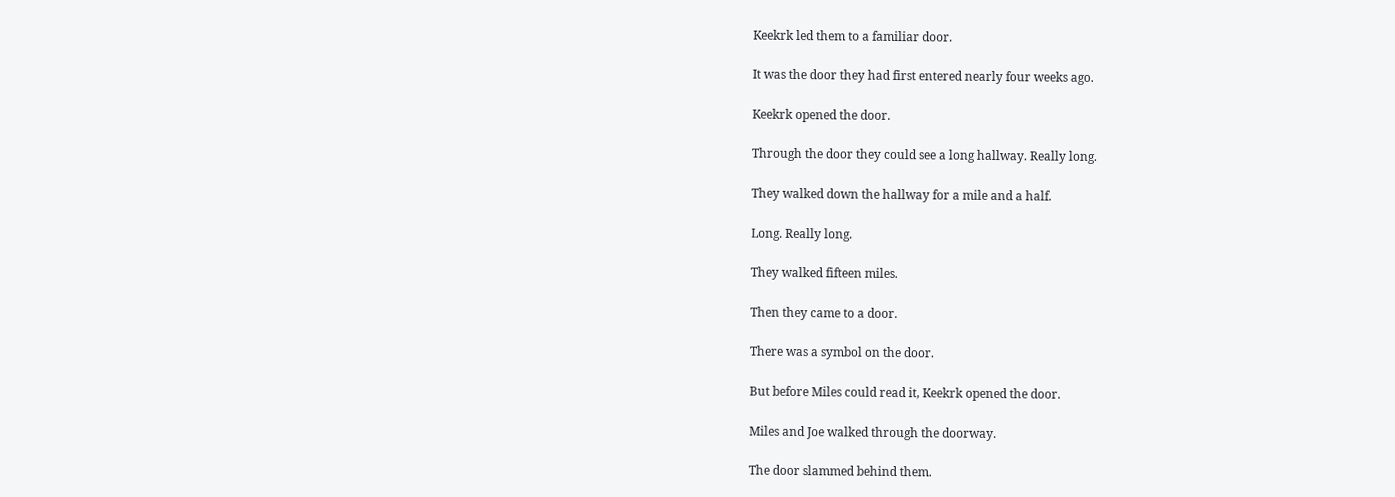Keekrk led them to a familiar door.

It was the door they had first entered nearly four weeks ago.

Keekrk opened the door.

Through the door they could see a long hallway. Really long.

They walked down the hallway for a mile and a half.

Long. Really long.

They walked fifteen miles.

Then they came to a door.

There was a symbol on the door.

But before Miles could read it, Keekrk opened the door.

Miles and Joe walked through the doorway.

The door slammed behind them.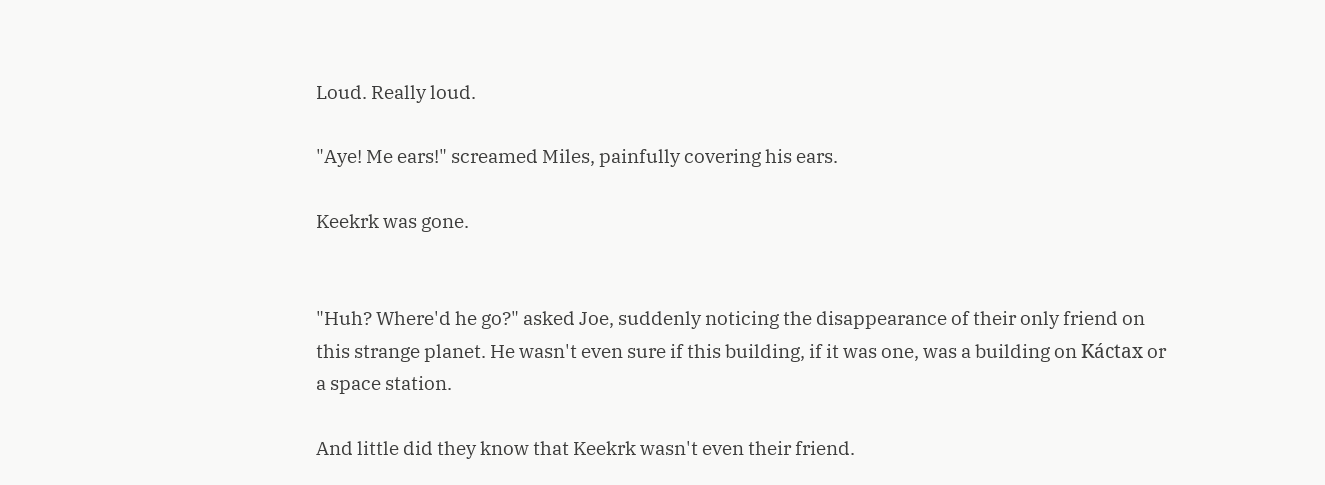Loud. Really loud.

"Aye! Me ears!" screamed Miles, painfully covering his ears.

Keekrk was gone.


"Huh? Where'd he go?" asked Joe, suddenly noticing the disappearance of their only friend on this strange planet. He wasn't even sure if this building, if it was one, was a building on Káctax or a space station.

And little did they know that Keekrk wasn't even their friend.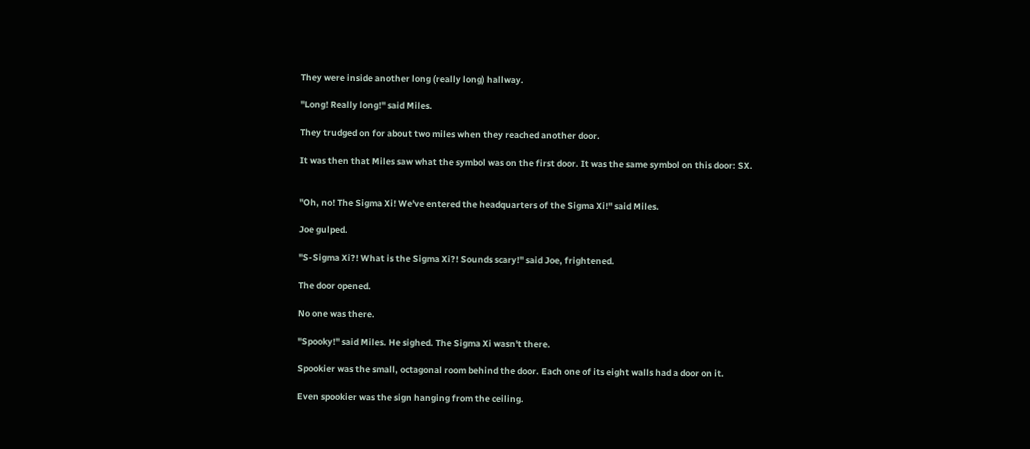They were inside another long (really long) hallway.

"Long! Really long!" said Miles.

They trudged on for about two miles when they reached another door.

It was then that Miles saw what the symbol was on the first door. It was the same symbol on this door: SX.


"Oh, no! The Sigma Xi! We've entered the headquarters of the Sigma Xi!" said Miles.

Joe gulped.

"S-Sigma Xi?! What is the Sigma Xi?! Sounds scary!" said Joe, frightened.

The door opened.

No one was there.

"Spooky!" said Miles. He sighed. The Sigma Xi wasn't there.

Spookier was the small, octagonal room behind the door. Each one of its eight walls had a door on it.

Even spookier was the sign hanging from the ceiling.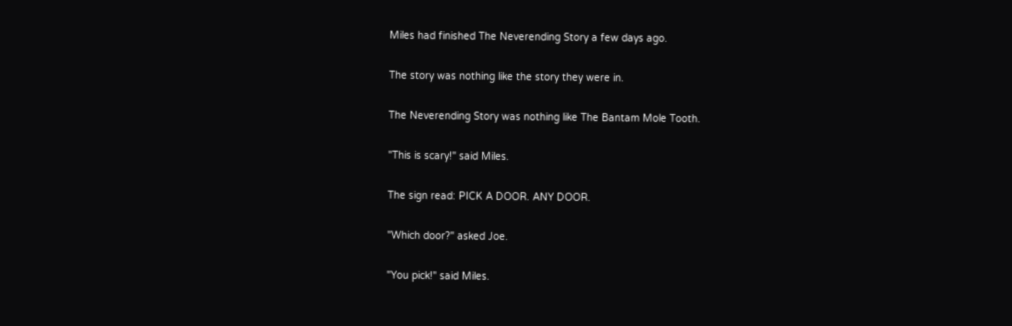Miles had finished The Neverending Story a few days ago.

The story was nothing like the story they were in.

The Neverending Story was nothing like The Bantam Mole Tooth.

"This is scary!" said Miles.

The sign read: PICK A DOOR. ANY DOOR.

"Which door?" asked Joe.

"You pick!" said Miles.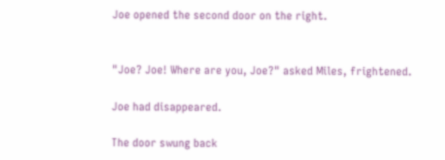Joe opened the second door on the right.


"Joe? Joe! Where are you, Joe?" asked Miles, frightened.

Joe had disappeared.

The door swung back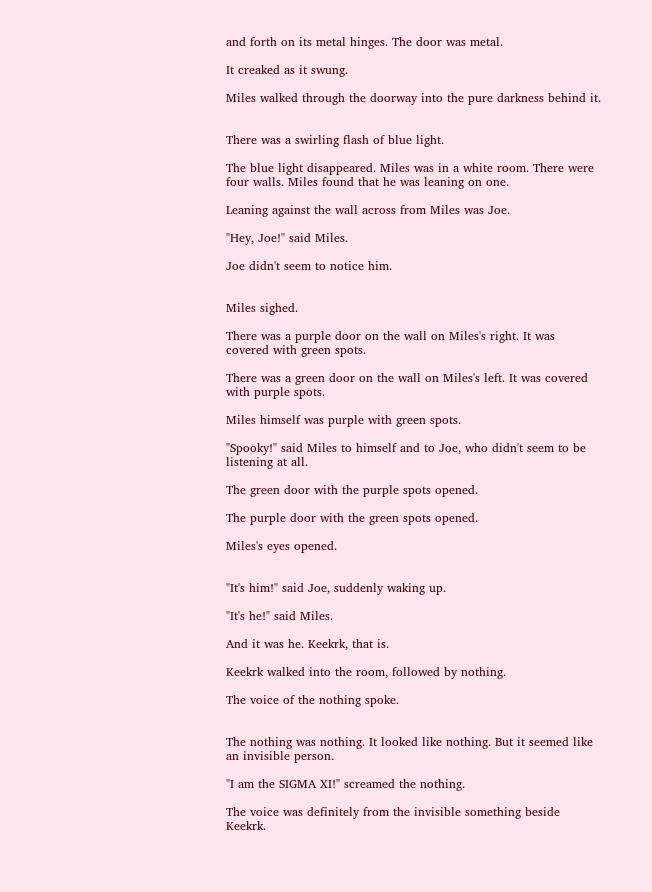and forth on its metal hinges. The door was metal.

It creaked as it swung.

Miles walked through the doorway into the pure darkness behind it.


There was a swirling flash of blue light.

The blue light disappeared. Miles was in a white room. There were four walls. Miles found that he was leaning on one.

Leaning against the wall across from Miles was Joe.

"Hey, Joe!" said Miles.

Joe didn't seem to notice him.


Miles sighed.

There was a purple door on the wall on Miles's right. It was covered with green spots.

There was a green door on the wall on Miles's left. It was covered with purple spots.

Miles himself was purple with green spots.

"Spooky!" said Miles to himself and to Joe, who didn't seem to be listening at all.

The green door with the purple spots opened.

The purple door with the green spots opened.

Miles's eyes opened.


"It's him!" said Joe, suddenly waking up.

"It's he!" said Miles.

And it was he. Keekrk, that is.

Keekrk walked into the room, followed by nothing.

The voice of the nothing spoke.


The nothing was nothing. It looked like nothing. But it seemed like an invisible person.

"I am the SIGMA XI!" screamed the nothing.

The voice was definitely from the invisible something beside Keekrk.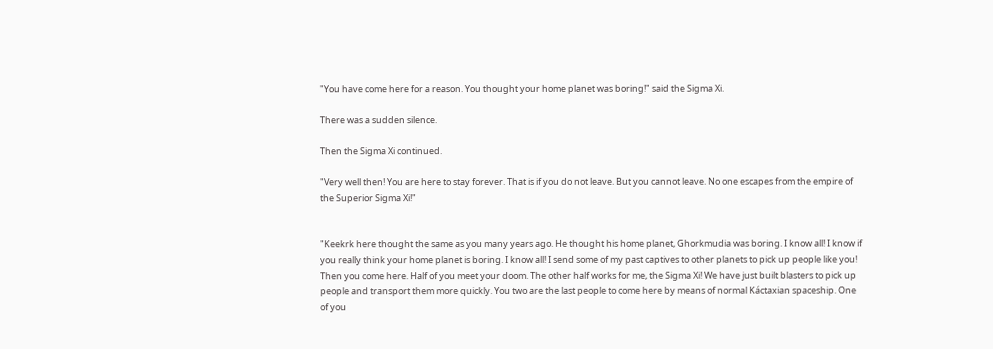"You have come here for a reason. You thought your home planet was boring!" said the Sigma Xi.

There was a sudden silence.

Then the Sigma Xi continued.

"Very well then! You are here to stay forever. That is if you do not leave. But you cannot leave. No one escapes from the empire of the Superior Sigma Xi!"


"Keekrk here thought the same as you many years ago. He thought his home planet, Ghorkmudia was boring. I know all! I know if you really think your home planet is boring. I know all! I send some of my past captives to other planets to pick up people like you! Then you come here. Half of you meet your doom. The other half works for me, the Sigma Xi! We have just built blasters to pick up people and transport them more quickly. You two are the last people to come here by means of normal Káctaxian spaceship. One of you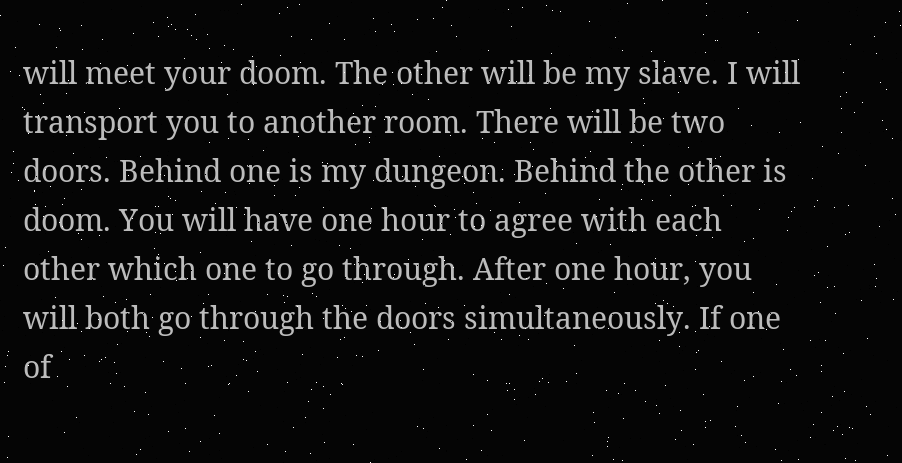will meet your doom. The other will be my slave. I will transport you to another room. There will be two doors. Behind one is my dungeon. Behind the other is doom. You will have one hour to agree with each other which one to go through. After one hour, you will both go through the doors simultaneously. If one of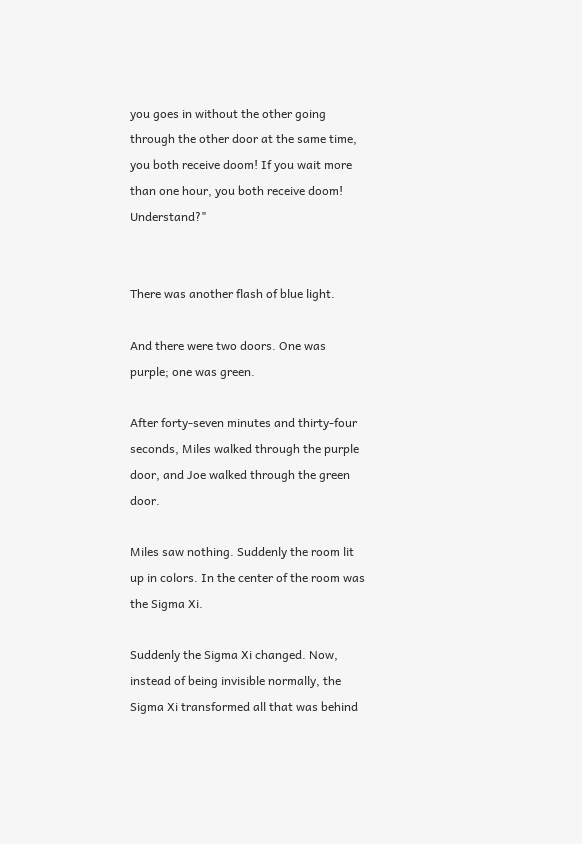you goes in without the other going through the other door at the same time, you both receive doom! If you wait more than one hour, you both receive doom! Understand?"


There was another flash of blue light.

And there were two doors. One was purple; one was green.

After forty-seven minutes and thirty-four seconds, Miles walked through the purple door, and Joe walked through the green door.

Miles saw nothing. Suddenly the room lit up in colors. In the center of the room was the Sigma Xi.

Suddenly the Sigma Xi changed. Now, instead of being invisible normally, the Sigma Xi transformed all that was behind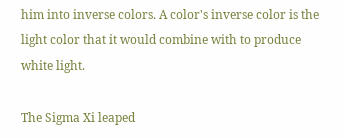him into inverse colors. A color's inverse color is the light color that it would combine with to produce white light.

The Sigma Xi leaped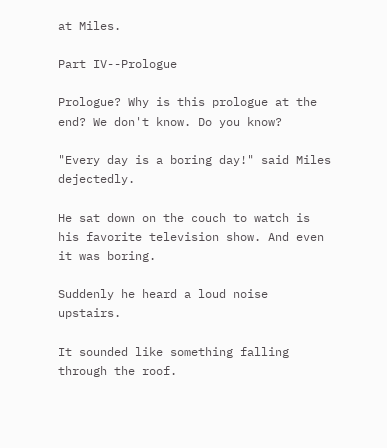at Miles.

Part IV--Prologue

Prologue? Why is this prologue at the end? We don't know. Do you know?

"Every day is a boring day!" said Miles dejectedly.

He sat down on the couch to watch is his favorite television show. And even it was boring.

Suddenly he heard a loud noise upstairs.

It sounded like something falling through the roof.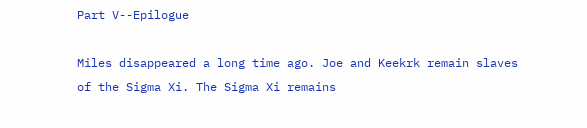Part V--Epilogue

Miles disappeared a long time ago. Joe and Keekrk remain slaves of the Sigma Xi. The Sigma Xi remains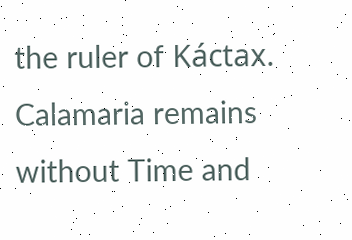the ruler of Káctax. Calamaria remains without Time and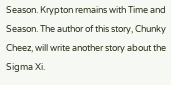Season. Krypton remains with Time and Season. The author of this story, Chunky Cheez, will write another story about the Sigma Xi.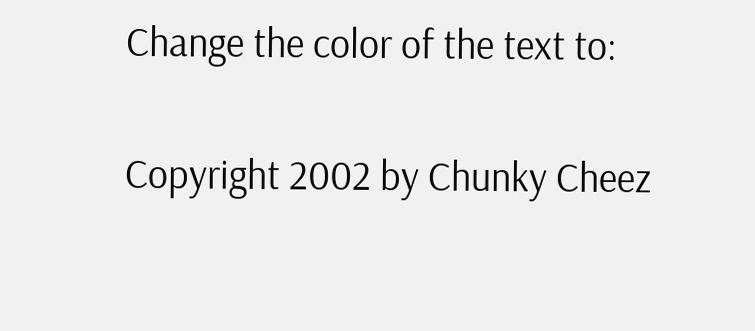Change the color of the text to:

Copyright 2002 by Chunky Cheez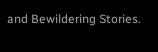and Bewildering Stories.